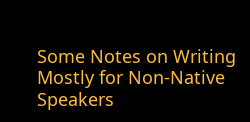Some Notes on Writing Mostly for Non-Native Speakers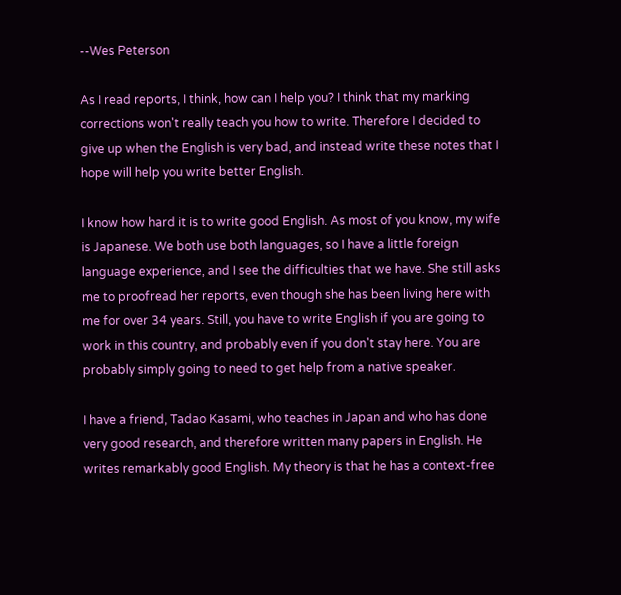--Wes Peterson

As I read reports, I think, how can I help you? I think that my marking corrections won't really teach you how to write. Therefore I decided to give up when the English is very bad, and instead write these notes that I hope will help you write better English.

I know how hard it is to write good English. As most of you know, my wife is Japanese. We both use both languages, so I have a little foreign language experience, and I see the difficulties that we have. She still asks me to proofread her reports, even though she has been living here with me for over 34 years. Still, you have to write English if you are going to work in this country, and probably even if you don't stay here. You are probably simply going to need to get help from a native speaker.

I have a friend, Tadao Kasami, who teaches in Japan and who has done very good research, and therefore written many papers in English. He writes remarkably good English. My theory is that he has a context-free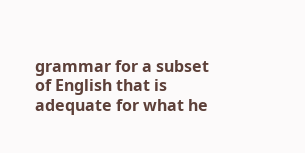grammar for a subset of English that is adequate for what he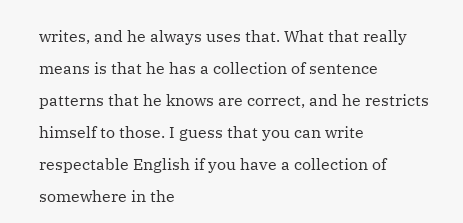writes, and he always uses that. What that really means is that he has a collection of sentence patterns that he knows are correct, and he restricts himself to those. I guess that you can write respectable English if you have a collection of somewhere in the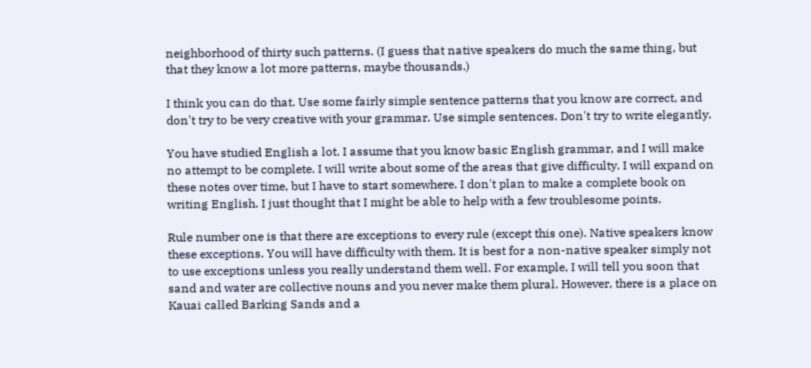neighborhood of thirty such patterns. (I guess that native speakers do much the same thing, but that they know a lot more patterns, maybe thousands.)

I think you can do that. Use some fairly simple sentence patterns that you know are correct, and don't try to be very creative with your grammar. Use simple sentences. Don't try to write elegantly.

You have studied English a lot. I assume that you know basic English grammar, and I will make no attempt to be complete. I will write about some of the areas that give difficulty. I will expand on these notes over time, but I have to start somewhere. I don't plan to make a complete book on writing English. I just thought that I might be able to help with a few troublesome points.

Rule number one is that there are exceptions to every rule (except this one). Native speakers know these exceptions. You will have difficulty with them. It is best for a non-native speaker simply not to use exceptions unless you really understand them well. For example, I will tell you soon that sand and water are collective nouns and you never make them plural. However, there is a place on Kauai called Barking Sands and a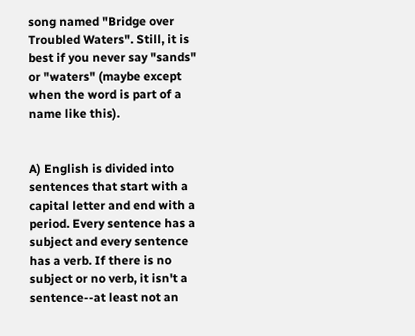song named "Bridge over Troubled Waters". Still, it is best if you never say "sands" or "waters" (maybe except when the word is part of a name like this).


A) English is divided into sentences that start with a capital letter and end with a period. Every sentence has a subject and every sentence has a verb. If there is no subject or no verb, it isn't a sentence--at least not an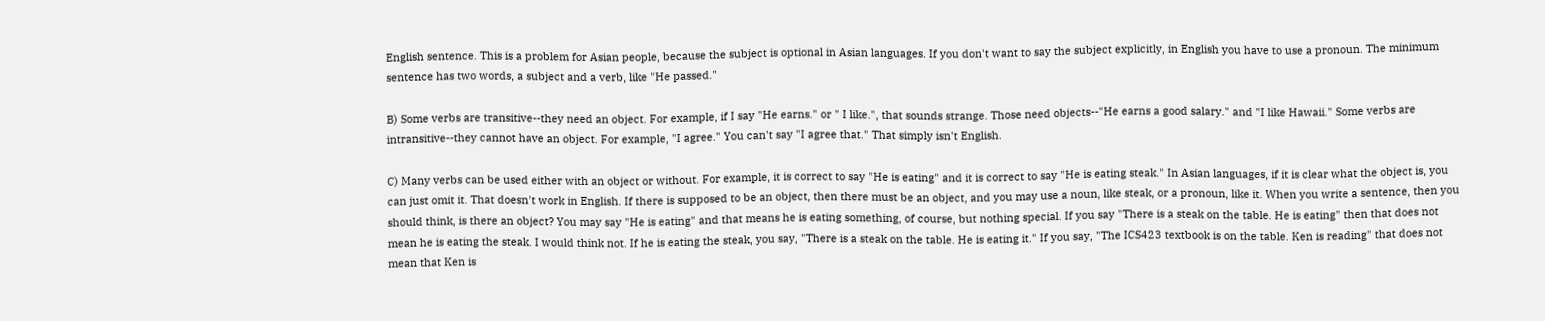English sentence. This is a problem for Asian people, because the subject is optional in Asian languages. If you don't want to say the subject explicitly, in English you have to use a pronoun. The minimum sentence has two words, a subject and a verb, like "He passed."

B) Some verbs are transitive--they need an object. For example, if I say "He earns." or " I like.", that sounds strange. Those need objects--"He earns a good salary." and "I like Hawaii." Some verbs are intransitive--they cannot have an object. For example, "I agree." You can't say "I agree that." That simply isn't English.

C) Many verbs can be used either with an object or without. For example, it is correct to say "He is eating" and it is correct to say "He is eating steak." In Asian languages, if it is clear what the object is, you can just omit it. That doesn't work in English. If there is supposed to be an object, then there must be an object, and you may use a noun, like steak, or a pronoun, like it. When you write a sentence, then you should think, is there an object? You may say "He is eating" and that means he is eating something, of course, but nothing special. If you say "There is a steak on the table. He is eating" then that does not mean he is eating the steak. I would think not. If he is eating the steak, you say, "There is a steak on the table. He is eating it." If you say, "The ICS423 textbook is on the table. Ken is reading" that does not mean that Ken is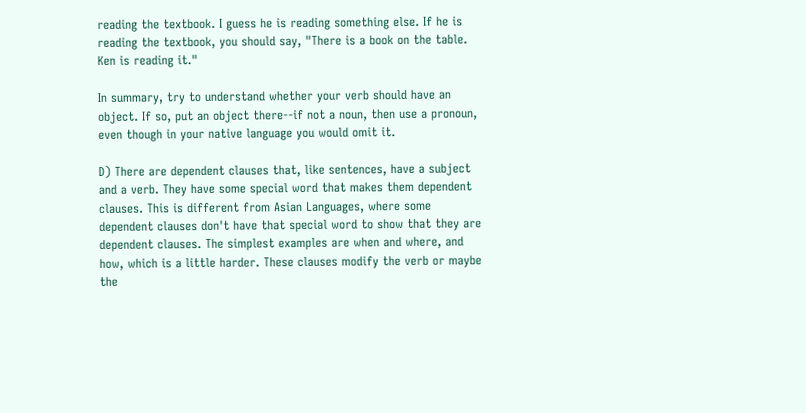reading the textbook. I guess he is reading something else. If he is reading the textbook, you should say, "There is a book on the table. Ken is reading it."

In summary, try to understand whether your verb should have an object. If so, put an object there--if not a noun, then use a pronoun, even though in your native language you would omit it.

D) There are dependent clauses that, like sentences, have a subject and a verb. They have some special word that makes them dependent clauses. This is different from Asian Languages, where some dependent clauses don't have that special word to show that they are dependent clauses. The simplest examples are when and where, and how, which is a little harder. These clauses modify the verb or maybe the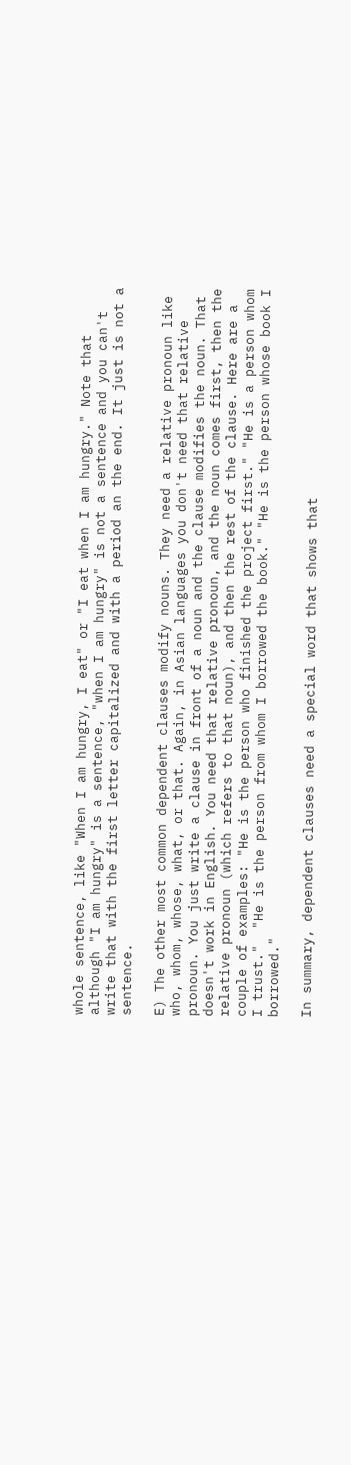whole sentence, like "When I am hungry, I eat" or "I eat when I am hungry." Note that although "I am hungry" is a sentence, "when I am hungry" is not a sentence and you can't write that with the first letter capitalized and with a period an the end. It just is not a sentence.

E) The other most common dependent clauses modify nouns. They need a relative pronoun like who, whom, whose, what, or that. Again, in Asian languages you don't need that relative pronoun. You just write a clause in front of a noun and the clause modifies the noun. That doesn't work in English. You need that relative pronoun, and the noun comes first, then the relative pronoun (which refers to that noun), and then the rest of the clause. Here are a couple of examples: "He is the person who finished the project first." "He is a person whom I trust."  "He is the person from whom I borrowed the book." "He is the person whose book I borrowed."

In summary, dependent clauses need a special word that shows that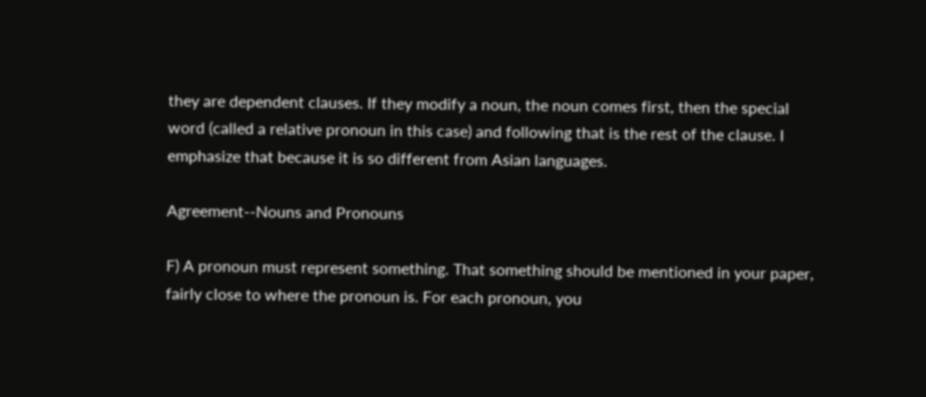they are dependent clauses. If they modify a noun, the noun comes first, then the special word (called a relative pronoun in this case) and following that is the rest of the clause. I emphasize that because it is so different from Asian languages.

Agreement--Nouns and Pronouns

F) A pronoun must represent something. That something should be mentioned in your paper, fairly close to where the pronoun is. For each pronoun, you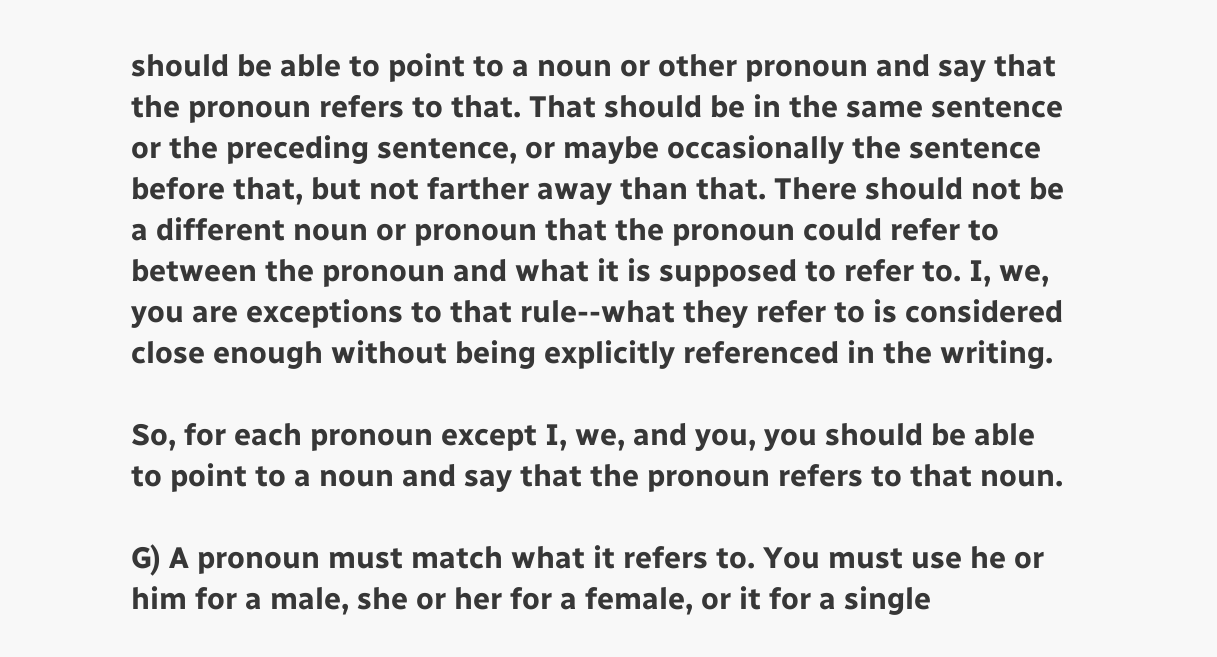should be able to point to a noun or other pronoun and say that the pronoun refers to that. That should be in the same sentence or the preceding sentence, or maybe occasionally the sentence before that, but not farther away than that. There should not be a different noun or pronoun that the pronoun could refer to between the pronoun and what it is supposed to refer to. I, we, you are exceptions to that rule--what they refer to is considered close enough without being explicitly referenced in the writing.

So, for each pronoun except I, we, and you, you should be able to point to a noun and say that the pronoun refers to that noun.

G) A pronoun must match what it refers to. You must use he or him for a male, she or her for a female, or it for a single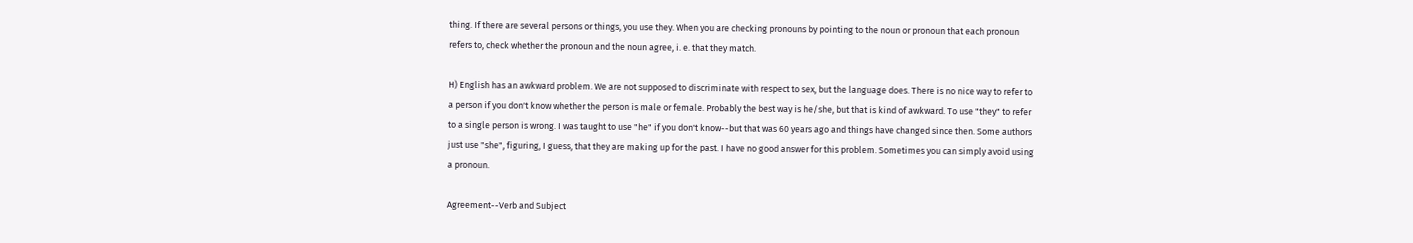thing. If there are several persons or things, you use they. When you are checking pronouns by pointing to the noun or pronoun that each pronoun refers to, check whether the pronoun and the noun agree, i. e. that they match.

H) English has an awkward problem. We are not supposed to discriminate with respect to sex, but the language does. There is no nice way to refer to a person if you don't know whether the person is male or female. Probably the best way is he/she, but that is kind of awkward. To use "they" to refer to a single person is wrong. I was taught to use "he" if you don't know--but that was 60 years ago and things have changed since then. Some authors just use "she", figuring, I guess, that they are making up for the past. I have no good answer for this problem. Sometimes you can simply avoid using a pronoun.

Agreement--Verb and Subject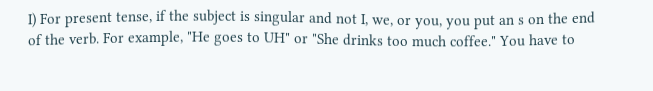I) For present tense, if the subject is singular and not I, we, or you, you put an s on the end of the verb. For example, "He goes to UH" or "She drinks too much coffee." You have to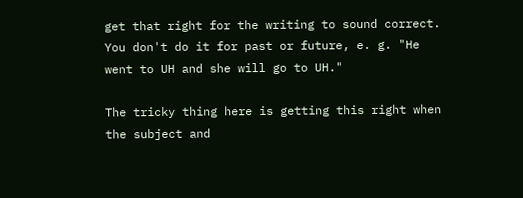get that right for the writing to sound correct. You don't do it for past or future, e. g. "He went to UH and she will go to UH."

The tricky thing here is getting this right when the subject and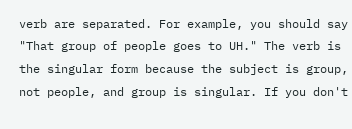verb are separated. For example, you should say "That group of people goes to UH." The verb is the singular form because the subject is group, not people, and group is singular. If you don't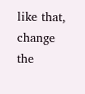like that, change the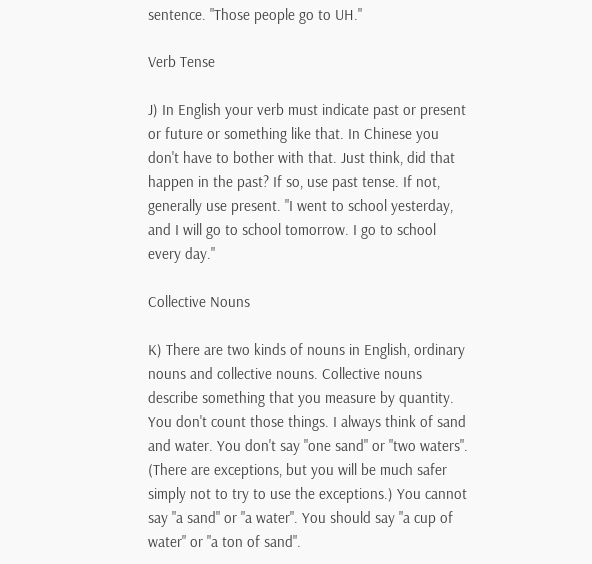sentence. "Those people go to UH."

Verb Tense

J) In English your verb must indicate past or present or future or something like that. In Chinese you don't have to bother with that. Just think, did that happen in the past? If so, use past tense. If not, generally use present. "I went to school yesterday, and I will go to school tomorrow. I go to school every day."

Collective Nouns

K) There are two kinds of nouns in English, ordinary nouns and collective nouns. Collective nouns describe something that you measure by quantity. You don't count those things. I always think of sand and water. You don't say "one sand" or "two waters". (There are exceptions, but you will be much safer simply not to try to use the exceptions.) You cannot say "a sand" or "a water". You should say "a cup of water" or "a ton of sand".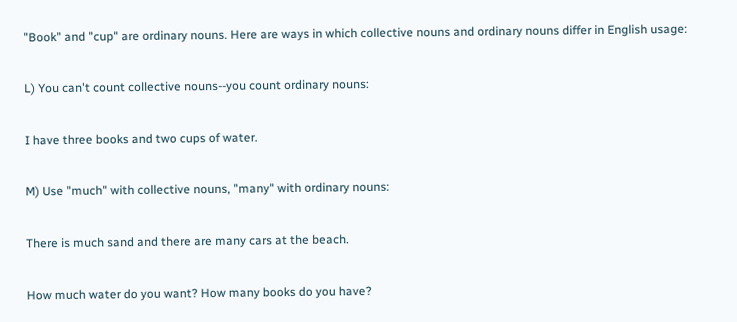"Book" and "cup" are ordinary nouns. Here are ways in which collective nouns and ordinary nouns differ in English usage:

L) You can't count collective nouns--you count ordinary nouns:

I have three books and two cups of water.

M) Use "much" with collective nouns, "many" with ordinary nouns:

There is much sand and there are many cars at the beach.

How much water do you want? How many books do you have?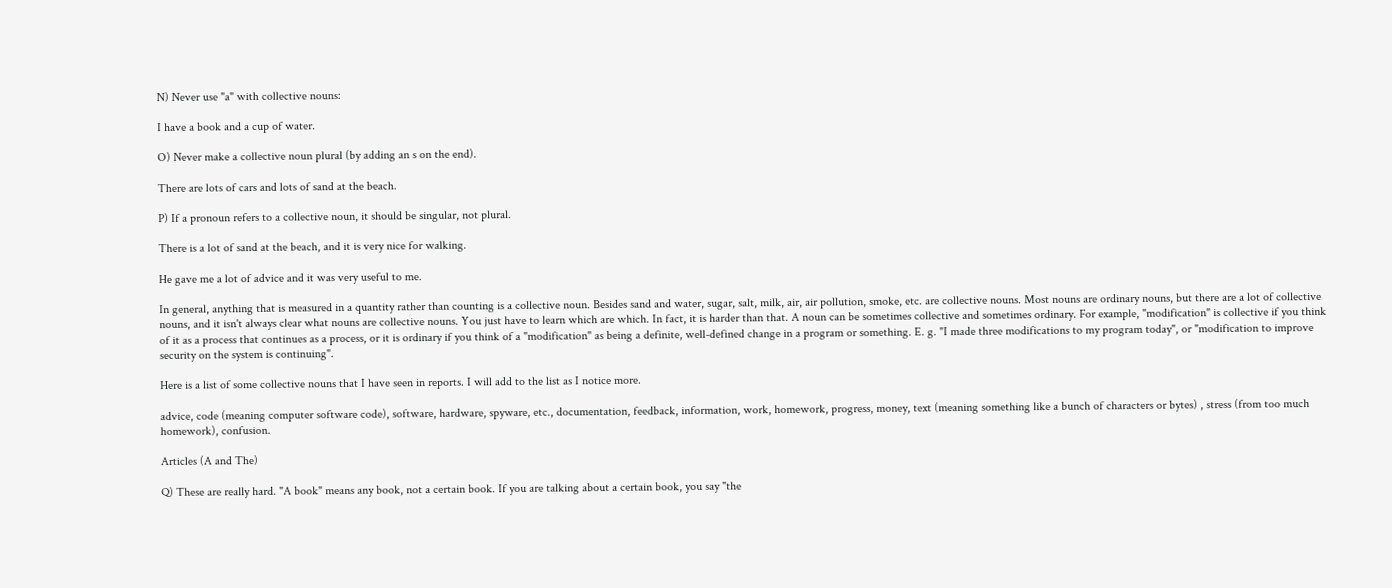N) Never use "a" with collective nouns:

I have a book and a cup of water.

O) Never make a collective noun plural (by adding an s on the end).

There are lots of cars and lots of sand at the beach.

P) If a pronoun refers to a collective noun, it should be singular, not plural.

There is a lot of sand at the beach, and it is very nice for walking.

He gave me a lot of advice and it was very useful to me.

In general, anything that is measured in a quantity rather than counting is a collective noun. Besides sand and water, sugar, salt, milk, air, air pollution, smoke, etc. are collective nouns. Most nouns are ordinary nouns, but there are a lot of collective nouns, and it isn't always clear what nouns are collective nouns. You just have to learn which are which. In fact, it is harder than that. A noun can be sometimes collective and sometimes ordinary. For example, "modification" is collective if you think of it as a process that continues as a process, or it is ordinary if you think of a "modification" as being a definite, well-defined change in a program or something. E. g. "I made three modifications to my program today", or "modification to improve security on the system is continuing".

Here is a list of some collective nouns that I have seen in reports. I will add to the list as I notice more.

advice, code (meaning computer software code), software, hardware, spyware, etc., documentation, feedback, information, work, homework, progress, money, text (meaning something like a bunch of characters or bytes) , stress (from too much homework), confusion.

Articles (A and The)

Q) These are really hard. "A book" means any book, not a certain book. If you are talking about a certain book, you say "the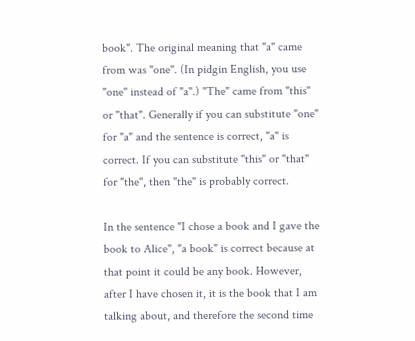book". The original meaning that "a" came from was "one". (In pidgin English, you use "one" instead of "a".) "The" came from "this" or "that". Generally if you can substitute "one" for "a" and the sentence is correct, "a" is correct. If you can substitute "this" or "that" for "the", then "the" is probably correct.

In the sentence "I chose a book and I gave the book to Alice", "a book" is correct because at that point it could be any book. However, after I have chosen it, it is the book that I am talking about, and therefore the second time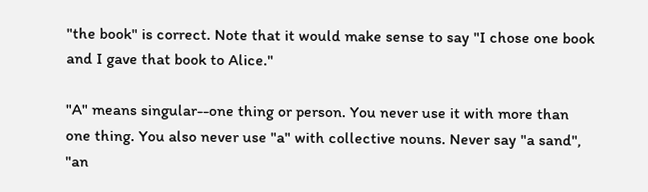"the book" is correct. Note that it would make sense to say "I chose one book and I gave that book to Alice."

"A" means singular--one thing or person. You never use it with more than one thing. You also never use "a" with collective nouns. Never say "a sand", "an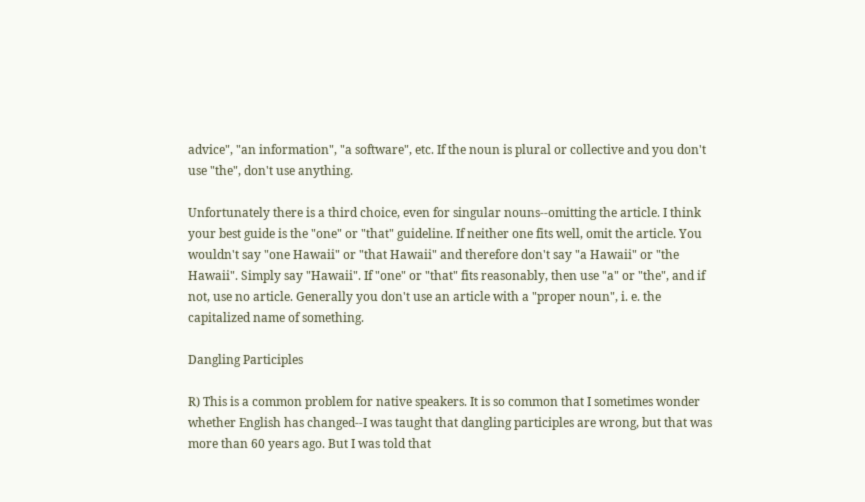advice", "an information", "a software", etc. If the noun is plural or collective and you don't use "the", don't use anything.

Unfortunately there is a third choice, even for singular nouns--omitting the article. I think your best guide is the "one" or "that" guideline. If neither one fits well, omit the article. You wouldn't say "one Hawaii" or "that Hawaii" and therefore don't say "a Hawaii" or "the Hawaii". Simply say "Hawaii". If "one" or "that" fits reasonably, then use "a" or "the", and if not, use no article. Generally you don't use an article with a "proper noun", i. e. the capitalized name of something.

Dangling Participles

R) This is a common problem for native speakers. It is so common that I sometimes wonder whether English has changed--I was taught that dangling participles are wrong, but that was more than 60 years ago. But I was told that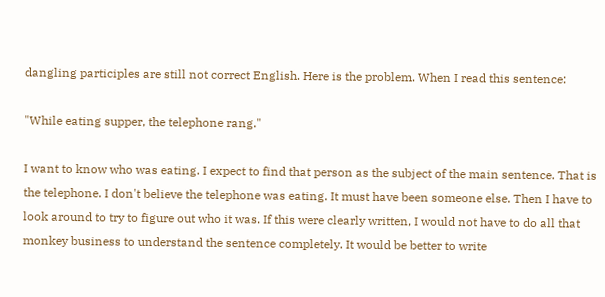dangling participles are still not correct English. Here is the problem. When I read this sentence:

"While eating supper, the telephone rang."

I want to know who was eating. I expect to find that person as the subject of the main sentence. That is the telephone. I don't believe the telephone was eating. It must have been someone else. Then I have to look around to try to figure out who it was. If this were clearly written, I would not have to do all that monkey business to understand the sentence completely. It would be better to write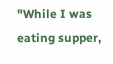"While I was eating supper,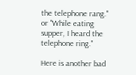the telephone rang."  or "While eating supper, I heard the telephone ring."

Here is another bad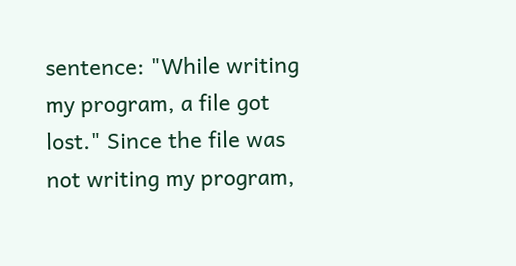sentence: "While writing my program, a file got lost." Since the file was not writing my program,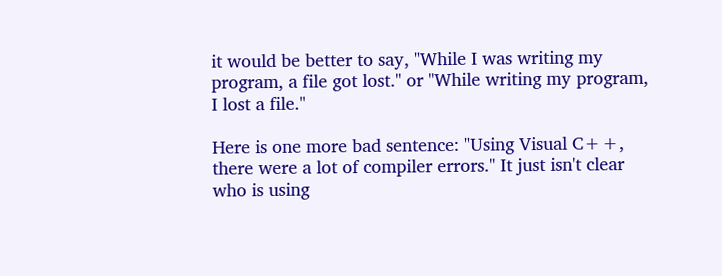it would be better to say, "While I was writing my program, a file got lost." or "While writing my program, I lost a file."

Here is one more bad sentence: "Using Visual C++, there were a lot of compiler errors." It just isn't clear who is using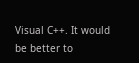Visual C++. It would be better to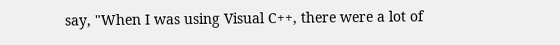say, "When I was using Visual C++, there were a lot of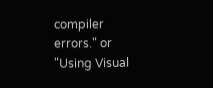compiler errors." or "Using Visual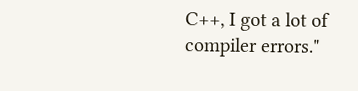C++, I got a lot of compiler errors."